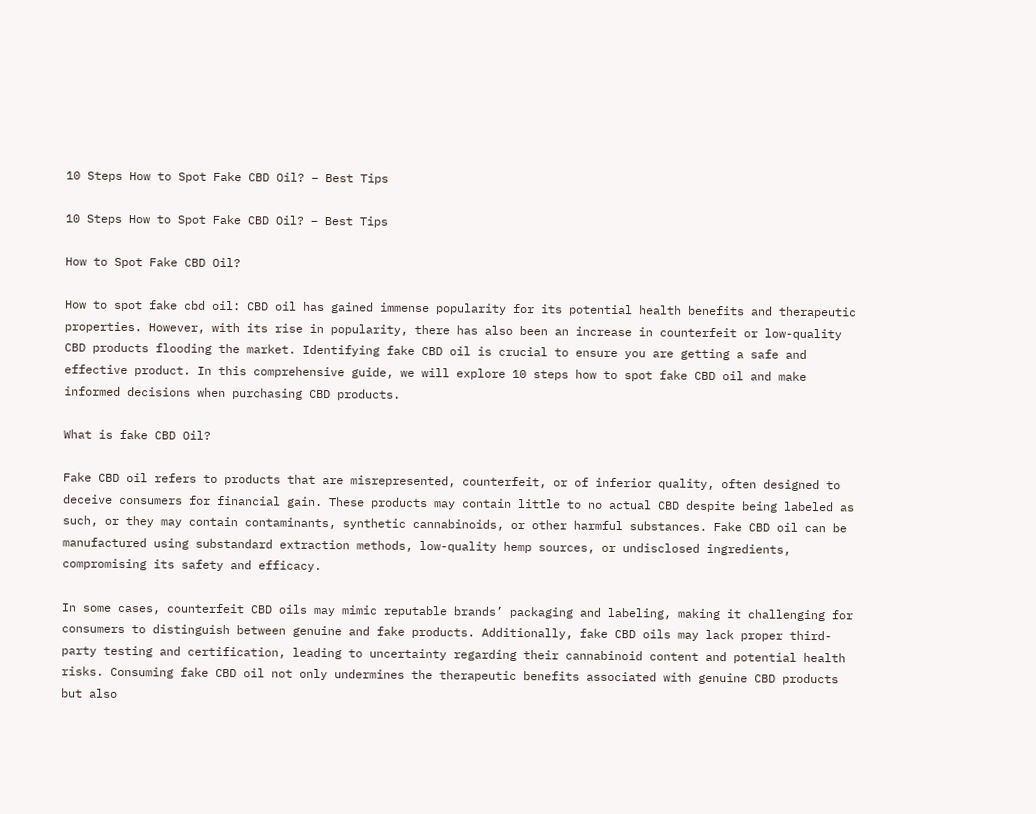10 Steps How to Spot Fake CBD Oil? – Best Tips

10 Steps How to Spot Fake CBD Oil? – Best Tips

How to Spot Fake CBD Oil?

How to spot fake cbd oil: CBD oil has gained immense popularity for its potential health benefits and therapeutic properties. However, with its rise in popularity, there has also been an increase in counterfeit or low-quality CBD products flooding the market. Identifying fake CBD oil is crucial to ensure you are getting a safe and effective product. In this comprehensive guide, we will explore 10 steps how to spot fake CBD oil and make informed decisions when purchasing CBD products.

What is fake CBD Oil?

Fake CBD oil refers to products that are misrepresented, counterfeit, or of inferior quality, often designed to deceive consumers for financial gain. These products may contain little to no actual CBD despite being labeled as such, or they may contain contaminants, synthetic cannabinoids, or other harmful substances. Fake CBD oil can be manufactured using substandard extraction methods, low-quality hemp sources, or undisclosed ingredients, compromising its safety and efficacy.

In some cases, counterfeit CBD oils may mimic reputable brands’ packaging and labeling, making it challenging for consumers to distinguish between genuine and fake products. Additionally, fake CBD oils may lack proper third-party testing and certification, leading to uncertainty regarding their cannabinoid content and potential health risks. Consuming fake CBD oil not only undermines the therapeutic benefits associated with genuine CBD products but also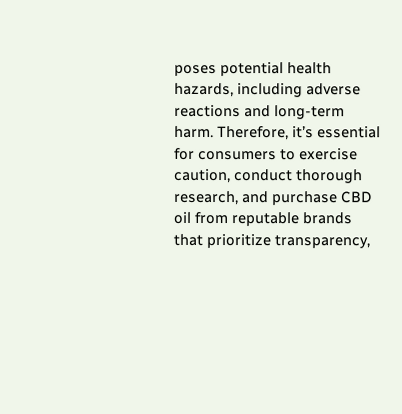poses potential health hazards, including adverse reactions and long-term harm. Therefore, it’s essential for consumers to exercise caution, conduct thorough research, and purchase CBD oil from reputable brands that prioritize transparency,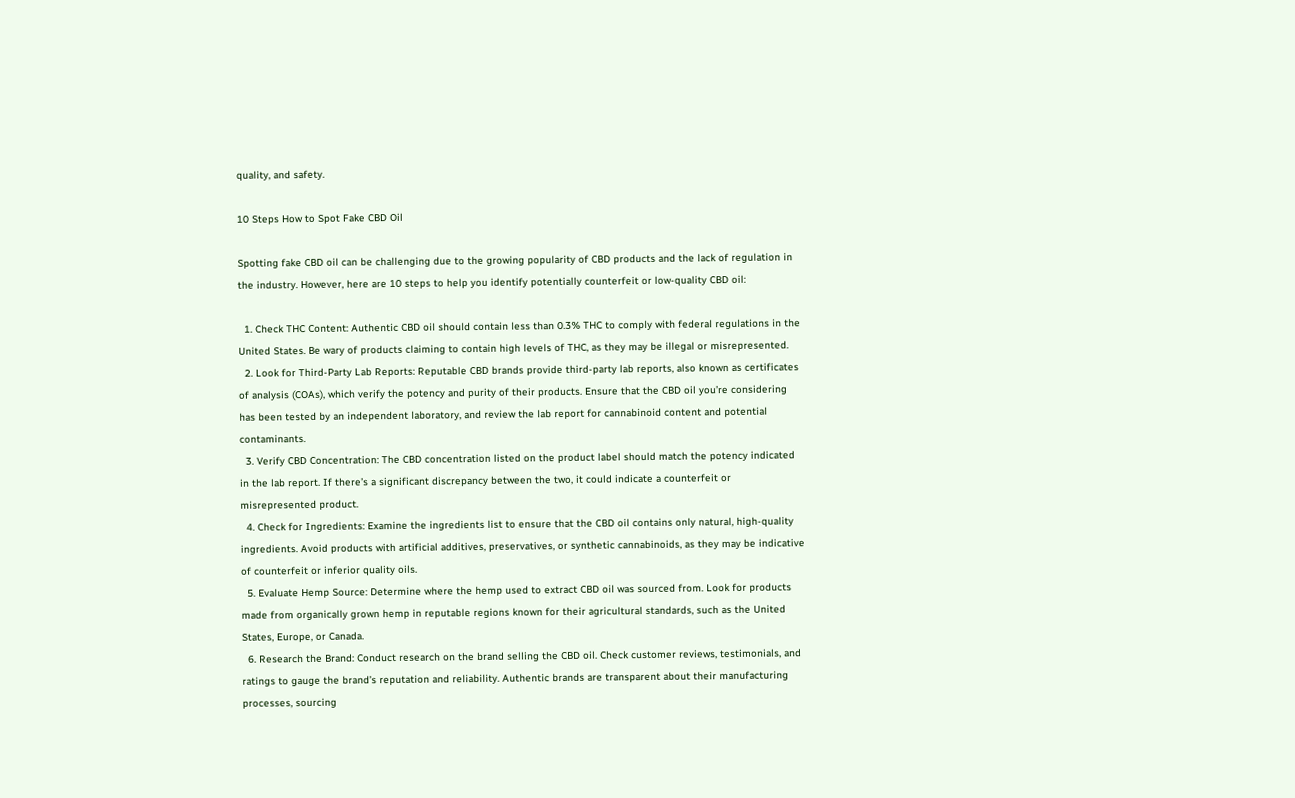quality, and safety.

10 Steps How to Spot Fake CBD Oil

Spotting fake CBD oil can be challenging due to the growing popularity of CBD products and the lack of regulation in the industry. However, here are 10 steps to help you identify potentially counterfeit or low-quality CBD oil:

  1. Check THC Content: Authentic CBD oil should contain less than 0.3% THC to comply with federal regulations in the United States. Be wary of products claiming to contain high levels of THC, as they may be illegal or misrepresented.
  2. Look for Third-Party Lab Reports: Reputable CBD brands provide third-party lab reports, also known as certificates of analysis (COAs), which verify the potency and purity of their products. Ensure that the CBD oil you’re considering has been tested by an independent laboratory, and review the lab report for cannabinoid content and potential contaminants.
  3. Verify CBD Concentration: The CBD concentration listed on the product label should match the potency indicated in the lab report. If there’s a significant discrepancy between the two, it could indicate a counterfeit or misrepresented product.
  4. Check for Ingredients: Examine the ingredients list to ensure that the CBD oil contains only natural, high-quality ingredients. Avoid products with artificial additives, preservatives, or synthetic cannabinoids, as they may be indicative of counterfeit or inferior quality oils.
  5. Evaluate Hemp Source: Determine where the hemp used to extract CBD oil was sourced from. Look for products made from organically grown hemp in reputable regions known for their agricultural standards, such as the United States, Europe, or Canada.
  6. Research the Brand: Conduct research on the brand selling the CBD oil. Check customer reviews, testimonials, and ratings to gauge the brand’s reputation and reliability. Authentic brands are transparent about their manufacturing processes, sourcing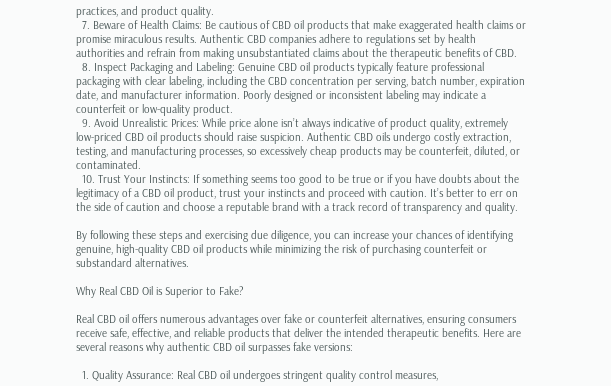practices, and product quality.
  7. Beware of Health Claims: Be cautious of CBD oil products that make exaggerated health claims or promise miraculous results. Authentic CBD companies adhere to regulations set by health authorities and refrain from making unsubstantiated claims about the therapeutic benefits of CBD.
  8. Inspect Packaging and Labeling: Genuine CBD oil products typically feature professional packaging with clear labeling, including the CBD concentration per serving, batch number, expiration date, and manufacturer information. Poorly designed or inconsistent labeling may indicate a counterfeit or low-quality product.
  9. Avoid Unrealistic Prices: While price alone isn’t always indicative of product quality, extremely low-priced CBD oil products should raise suspicion. Authentic CBD oils undergo costly extraction, testing, and manufacturing processes, so excessively cheap products may be counterfeit, diluted, or contaminated.
  10. Trust Your Instincts: If something seems too good to be true or if you have doubts about the legitimacy of a CBD oil product, trust your instincts and proceed with caution. It’s better to err on the side of caution and choose a reputable brand with a track record of transparency and quality.

By following these steps and exercising due diligence, you can increase your chances of identifying genuine, high-quality CBD oil products while minimizing the risk of purchasing counterfeit or substandard alternatives.

Why Real CBD Oil is Superior to Fake?

Real CBD oil offers numerous advantages over fake or counterfeit alternatives, ensuring consumers receive safe, effective, and reliable products that deliver the intended therapeutic benefits. Here are several reasons why authentic CBD oil surpasses fake versions:

  1. Quality Assurance: Real CBD oil undergoes stringent quality control measures,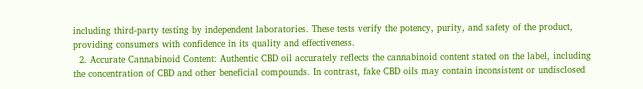including third-party testing by independent laboratories. These tests verify the potency, purity, and safety of the product, providing consumers with confidence in its quality and effectiveness.
  2. Accurate Cannabinoid Content: Authentic CBD oil accurately reflects the cannabinoid content stated on the label, including the concentration of CBD and other beneficial compounds. In contrast, fake CBD oils may contain inconsistent or undisclosed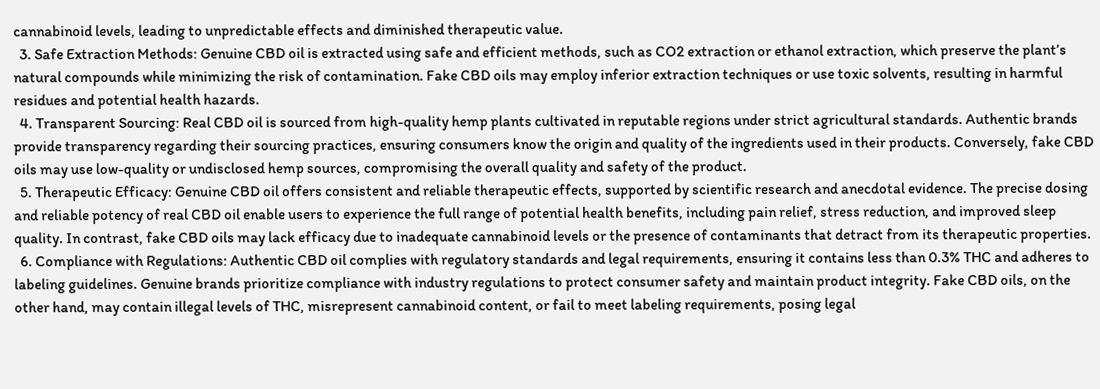cannabinoid levels, leading to unpredictable effects and diminished therapeutic value.
  3. Safe Extraction Methods: Genuine CBD oil is extracted using safe and efficient methods, such as CO2 extraction or ethanol extraction, which preserve the plant’s natural compounds while minimizing the risk of contamination. Fake CBD oils may employ inferior extraction techniques or use toxic solvents, resulting in harmful residues and potential health hazards.
  4. Transparent Sourcing: Real CBD oil is sourced from high-quality hemp plants cultivated in reputable regions under strict agricultural standards. Authentic brands provide transparency regarding their sourcing practices, ensuring consumers know the origin and quality of the ingredients used in their products. Conversely, fake CBD oils may use low-quality or undisclosed hemp sources, compromising the overall quality and safety of the product.
  5. Therapeutic Efficacy: Genuine CBD oil offers consistent and reliable therapeutic effects, supported by scientific research and anecdotal evidence. The precise dosing and reliable potency of real CBD oil enable users to experience the full range of potential health benefits, including pain relief, stress reduction, and improved sleep quality. In contrast, fake CBD oils may lack efficacy due to inadequate cannabinoid levels or the presence of contaminants that detract from its therapeutic properties.
  6. Compliance with Regulations: Authentic CBD oil complies with regulatory standards and legal requirements, ensuring it contains less than 0.3% THC and adheres to labeling guidelines. Genuine brands prioritize compliance with industry regulations to protect consumer safety and maintain product integrity. Fake CBD oils, on the other hand, may contain illegal levels of THC, misrepresent cannabinoid content, or fail to meet labeling requirements, posing legal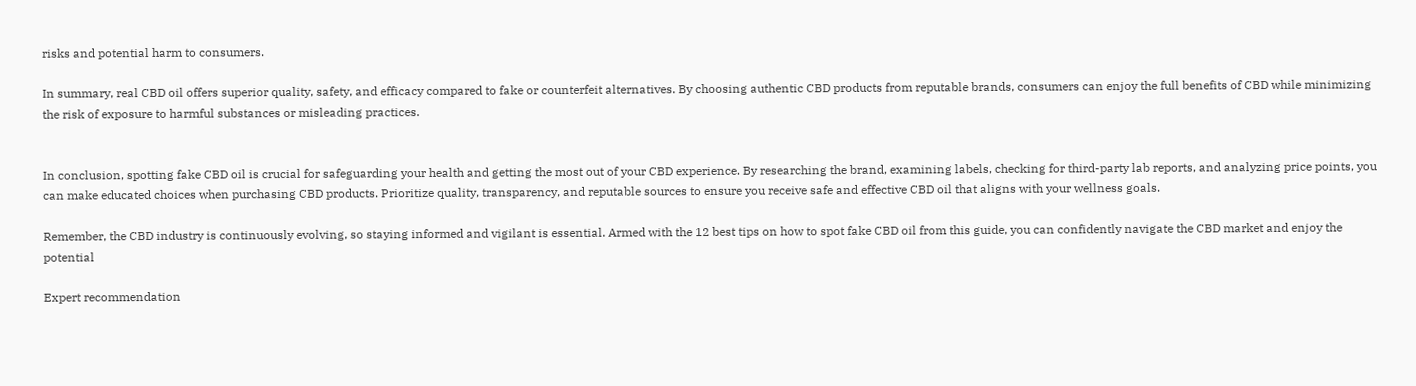risks and potential harm to consumers.

In summary, real CBD oil offers superior quality, safety, and efficacy compared to fake or counterfeit alternatives. By choosing authentic CBD products from reputable brands, consumers can enjoy the full benefits of CBD while minimizing the risk of exposure to harmful substances or misleading practices.


In conclusion, spotting fake CBD oil is crucial for safeguarding your health and getting the most out of your CBD experience. By researching the brand, examining labels, checking for third-party lab reports, and analyzing price points, you can make educated choices when purchasing CBD products. Prioritize quality, transparency, and reputable sources to ensure you receive safe and effective CBD oil that aligns with your wellness goals.

Remember, the CBD industry is continuously evolving, so staying informed and vigilant is essential. Armed with the 12 best tips on how to spot fake CBD oil from this guide, you can confidently navigate the CBD market and enjoy the potential

Expert recommendation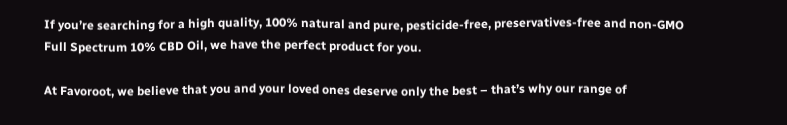If you’re searching for a high quality, 100% natural and pure, pesticide-free, preservatives-free and non-GMO Full Spectrum 10% CBD Oil, we have the perfect product for you.

At Favoroot, we believe that you and your loved ones deserve only the best – that’s why our range of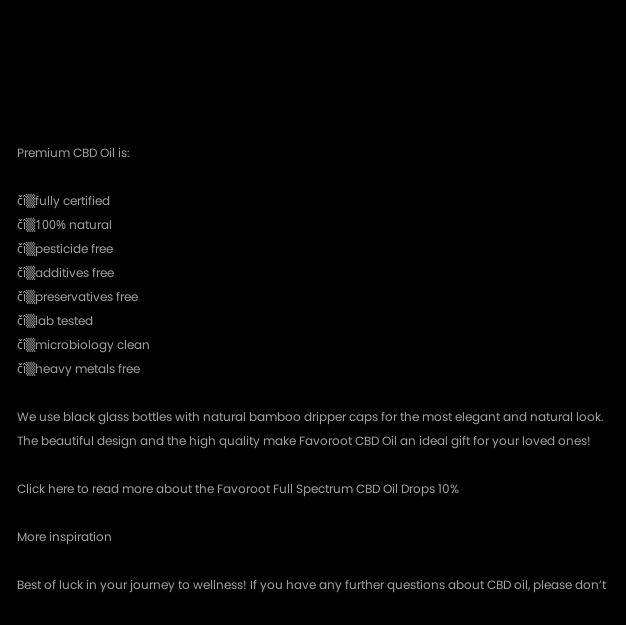Premium CBD Oil is:

čî▒fully certified
čî▒100% natural
čî▒pesticide free
čî▒additives free
čî▒preservatives free
čî▒lab tested
čî▒microbiology clean
čî▒heavy metals free

We use black glass bottles with natural bamboo dripper caps for the most elegant and natural look. The beautiful design and the high quality make Favoroot CBD Oil an ideal gift for your loved ones!

Click here to read more about the Favoroot Full Spectrum CBD Oil Drops 10%

More inspiration

Best of luck in your journey to wellness! If you have any further questions about CBD oil, please don’t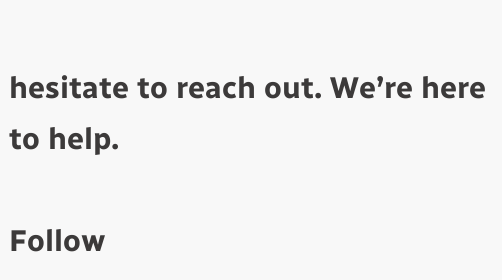hesitate to reach out. We’re here to help.

Follow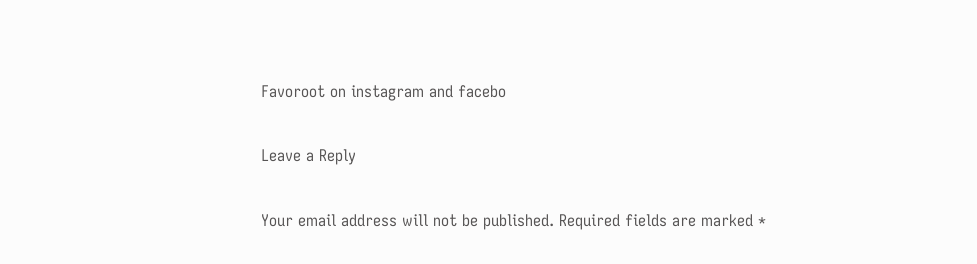Favoroot on instagram and facebo

Leave a Reply

Your email address will not be published. Required fields are marked *